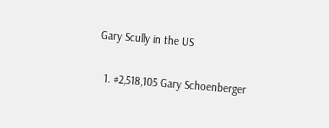Gary Scully in the US

  1. #2,518,105 Gary Schoenberger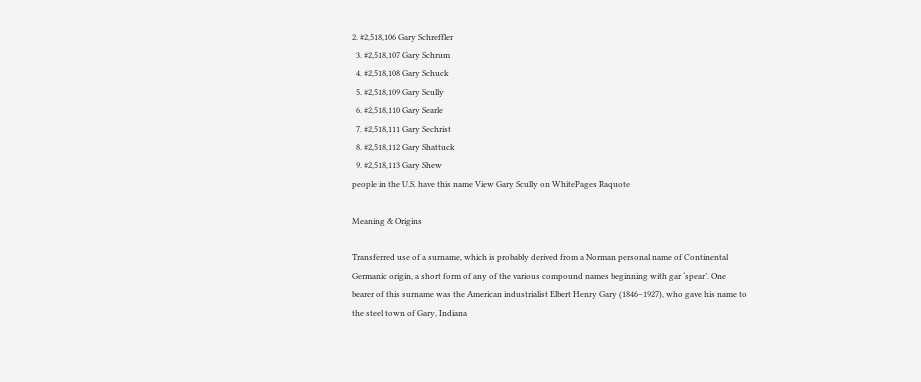2. #2,518,106 Gary Schreffler
  3. #2,518,107 Gary Schrum
  4. #2,518,108 Gary Schuck
  5. #2,518,109 Gary Scully
  6. #2,518,110 Gary Searle
  7. #2,518,111 Gary Sechrist
  8. #2,518,112 Gary Shattuck
  9. #2,518,113 Gary Shew
people in the U.S. have this name View Gary Scully on WhitePages Raquote

Meaning & Origins

Transferred use of a surname, which is probably derived from a Norman personal name of Continental Germanic origin, a short form of any of the various compound names beginning with gar ‘spear’. One bearer of this surname was the American industrialist Elbert Henry Gary (1846–1927), who gave his name to the steel town of Gary, Indiana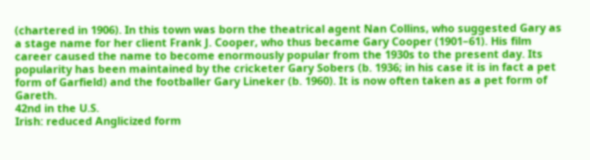(chartered in 1906). In this town was born the theatrical agent Nan Collins, who suggested Gary as a stage name for her client Frank J. Cooper, who thus became Gary Cooper (1901–61). His film career caused the name to become enormously popular from the 1930s to the present day. Its popularity has been maintained by the cricketer Gary Sobers (b. 1936; in his case it is in fact a pet form of Garfield) and the footballer Gary Lineker (b. 1960). It is now often taken as a pet form of Gareth.
42nd in the U.S.
Irish: reduced Anglicized form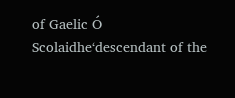of Gaelic Ó Scolaidhe‘descendant of the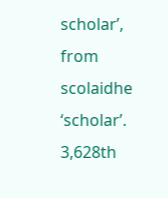scholar’, from scolaidhe ‘scholar’.
3,628th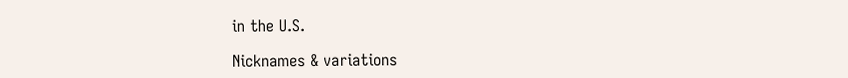in the U.S.

Nicknames & variations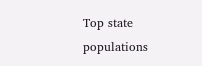Top state populations